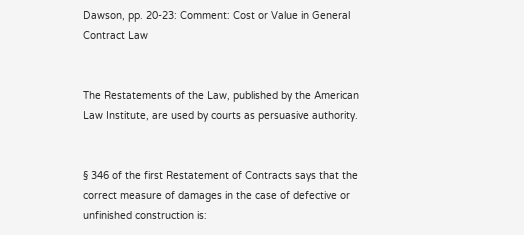Dawson, pp. 20-23: Comment: Cost or Value in General Contract Law


The Restatements of the Law, published by the American Law Institute, are used by courts as persuasive authority.


§ 346 of the first Restatement of Contracts says that the correct measure of damages in the case of defective or unfinished construction is: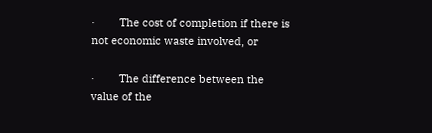·        The cost of completion if there is not economic waste involved, or

·        The difference between the value of the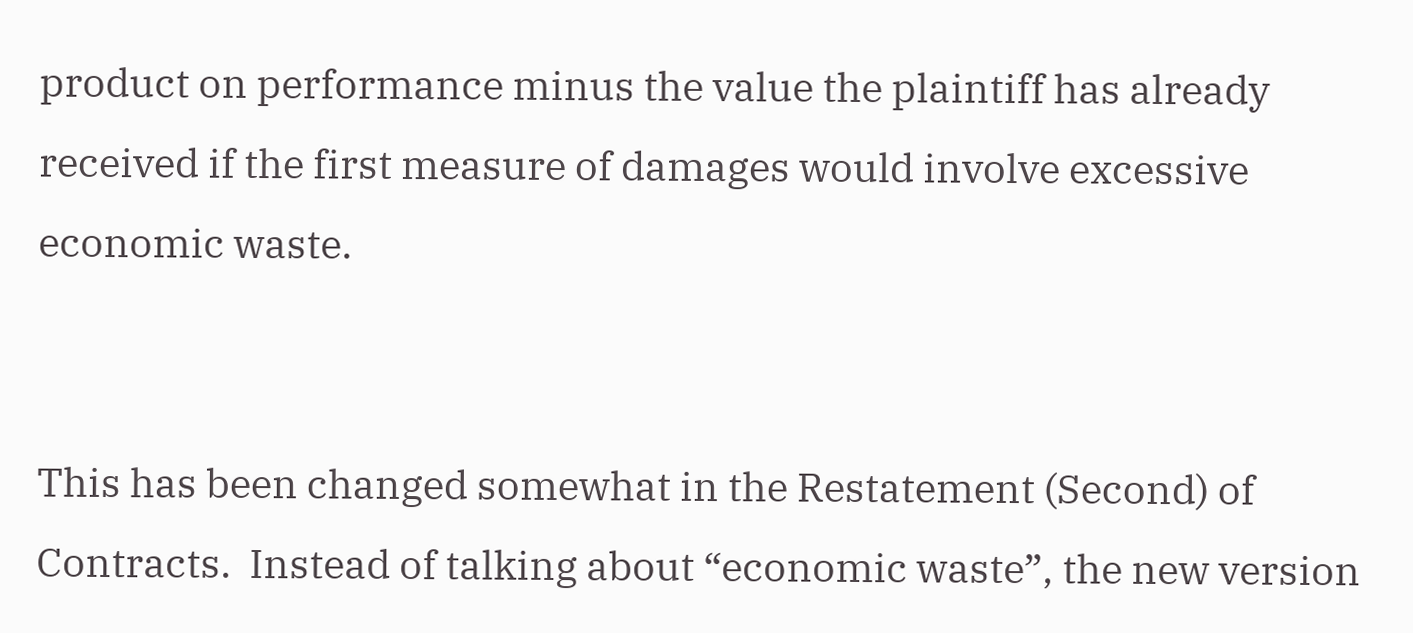product on performance minus the value the plaintiff has already received if the first measure of damages would involve excessive economic waste.


This has been changed somewhat in the Restatement (Second) of Contracts.  Instead of talking about “economic waste”, the new version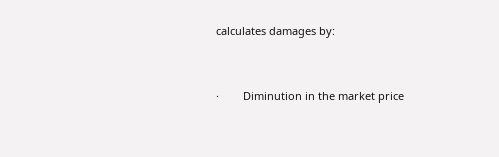calculates damages by:


·        Diminution in the market price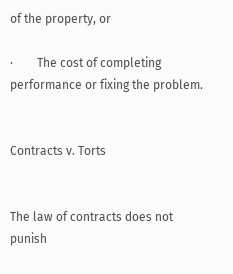of the property, or

·        The cost of completing performance or fixing the problem.


Contracts v. Torts


The law of contracts does not punish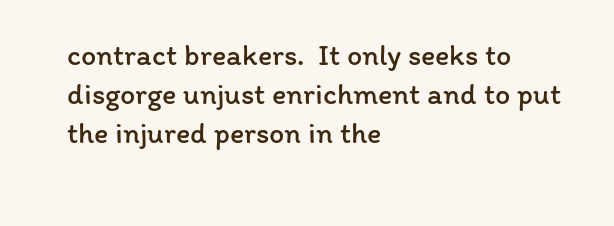contract breakers.  It only seeks to disgorge unjust enrichment and to put the injured person in the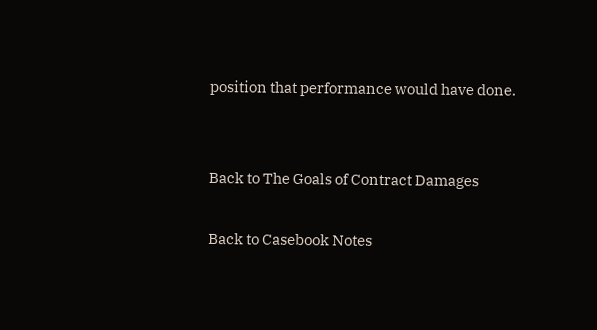position that performance would have done.


Back to The Goals of Contract Damages

Back to Casebook Notes